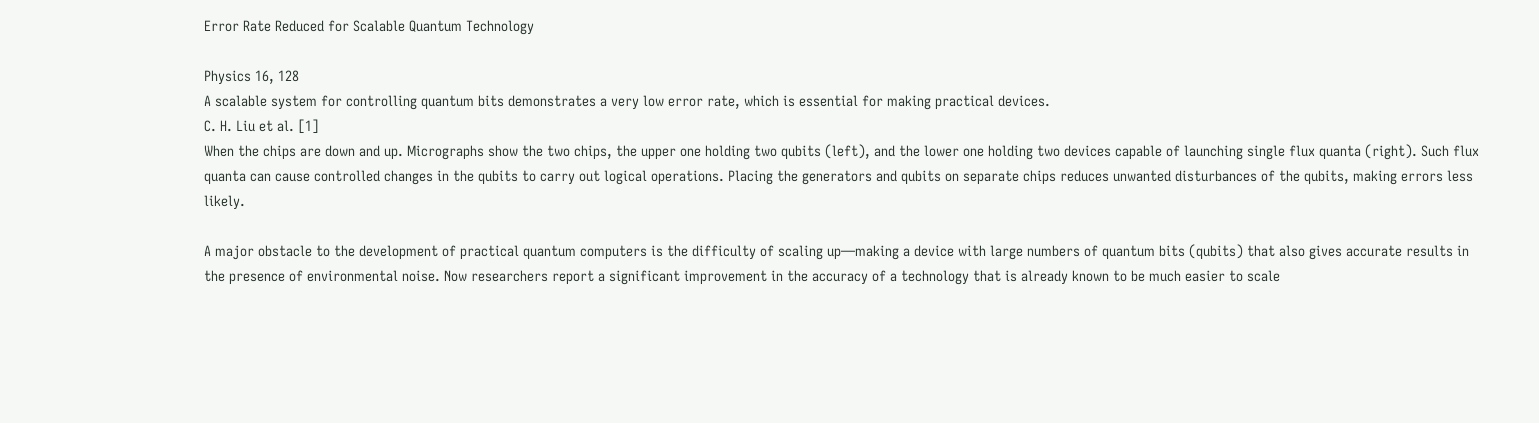Error Rate Reduced for Scalable Quantum Technology

Physics 16, 128
A scalable system for controlling quantum bits demonstrates a very low error rate, which is essential for making practical devices.
C. H. Liu et al. [1]
When the chips are down and up. Micrographs show the two chips, the upper one holding two qubits (left), and the lower one holding two devices capable of launching single flux quanta (right). Such flux quanta can cause controlled changes in the qubits to carry out logical operations. Placing the generators and qubits on separate chips reduces unwanted disturbances of the qubits, making errors less likely.

A major obstacle to the development of practical quantum computers is the difficulty of scaling up—making a device with large numbers of quantum bits (qubits) that also gives accurate results in the presence of environmental noise. Now researchers report a significant improvement in the accuracy of a technology that is already known to be much easier to scale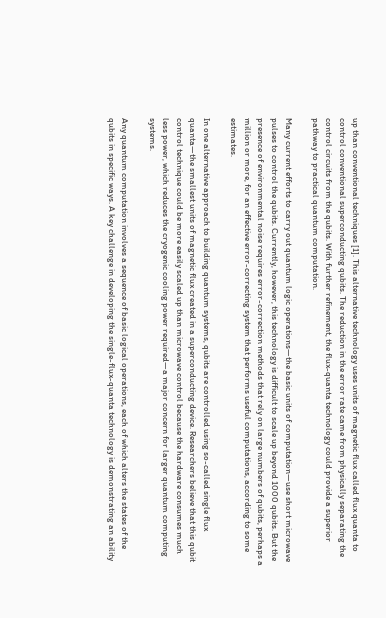up than conventional techniques [1]. This alternative technology uses units of magnetic flux called flux quanta to control conventional superconducting qubits. The reduction in the error rate came from physically separating the control circuits from the qubits. With further refinement, the flux-quanta technology could provide a superior pathway to practical quantum computation.

Many current efforts to carry out quantum logic operations—the basic units of computation—use short microwave pulses to control the qubits. Currently, however, this technology is difficult to scale up beyond 1000 qubits. But the presence of environmental noise requires error-correction methods that rely on large numbers of qubits, perhaps a million or more, for an effective error-correcting system that performs useful computations, according to some estimates.

In one alternative approach to building quantum systems, qubits are controlled using so-called single flux quanta—the smallest units of magnetic flux created in a superconducting device. Researchers believe that this qubit control technique could be more easily scaled up than microwave control because the hardware consumes much less power, which reduces the cryogenic cooling power required—a major concern for larger quantum computing systems.

Any quantum computation involves a sequence of basic logical operations, each of which alters the states of the qubits in specific ways. A key challenge in developing the single-flux-quanta technology is demonstrating an ability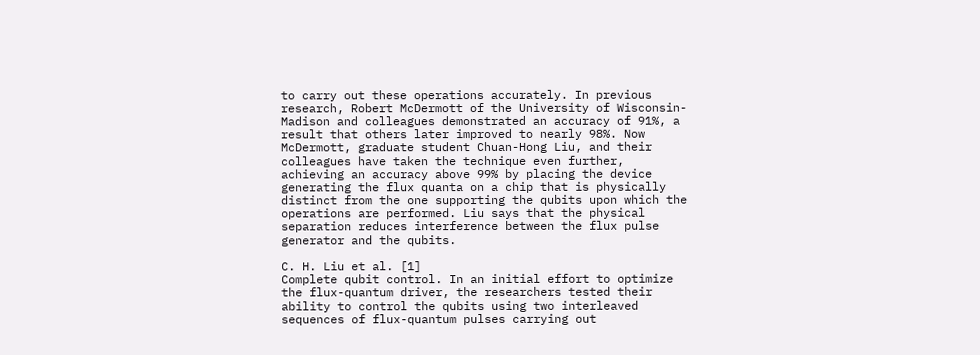to carry out these operations accurately. In previous research, Robert McDermott of the University of Wisconsin-Madison and colleagues demonstrated an accuracy of 91%, a result that others later improved to nearly 98%. Now McDermott, graduate student Chuan-Hong Liu, and their colleagues have taken the technique even further, achieving an accuracy above 99% by placing the device generating the flux quanta on a chip that is physically distinct from the one supporting the qubits upon which the operations are performed. Liu says that the physical separation reduces interference between the flux pulse generator and the qubits.

C. H. Liu et al. [1]
Complete qubit control. In an initial effort to optimize the flux-quantum driver, the researchers tested their ability to control the qubits using two interleaved sequences of flux-quantum pulses carrying out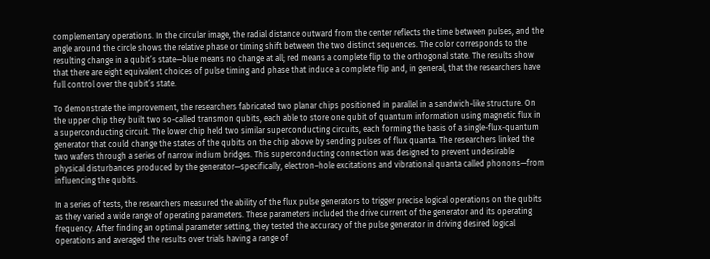complementary operations. In the circular image, the radial distance outward from the center reflects the time between pulses, and the angle around the circle shows the relative phase or timing shift between the two distinct sequences. The color corresponds to the resulting change in a qubit’s state—blue means no change at all; red means a complete flip to the orthogonal state. The results show that there are eight equivalent choices of pulse timing and phase that induce a complete flip and, in general, that the researchers have full control over the qubit’s state.

To demonstrate the improvement, the researchers fabricated two planar chips positioned in parallel in a sandwich-like structure. On the upper chip they built two so-called transmon qubits, each able to store one qubit of quantum information using magnetic flux in a superconducting circuit. The lower chip held two similar superconducting circuits, each forming the basis of a single-flux-quantum generator that could change the states of the qubits on the chip above by sending pulses of flux quanta. The researchers linked the two wafers through a series of narrow indium bridges. This superconducting connection was designed to prevent undesirable physical disturbances produced by the generator—specifically, electron–hole excitations and vibrational quanta called phonons—from influencing the qubits.

In a series of tests, the researchers measured the ability of the flux pulse generators to trigger precise logical operations on the qubits as they varied a wide range of operating parameters. These parameters included the drive current of the generator and its operating frequency. After finding an optimal parameter setting, they tested the accuracy of the pulse generator in driving desired logical operations and averaged the results over trials having a range of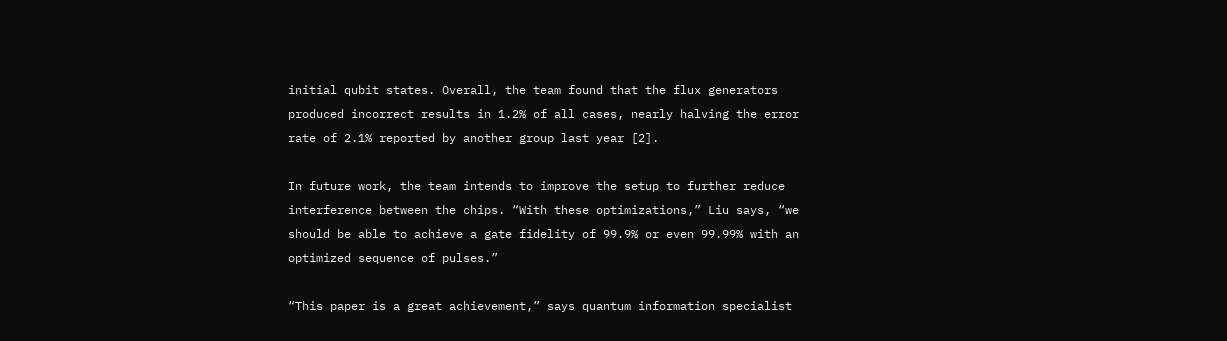initial qubit states. Overall, the team found that the flux generators produced incorrect results in 1.2% of all cases, nearly halving the error rate of 2.1% reported by another group last year [2].

In future work, the team intends to improve the setup to further reduce interference between the chips. “With these optimizations,” Liu says, “we should be able to achieve a gate fidelity of 99.9% or even 99.99% with an optimized sequence of pulses.”

“This paper is a great achievement,” says quantum information specialist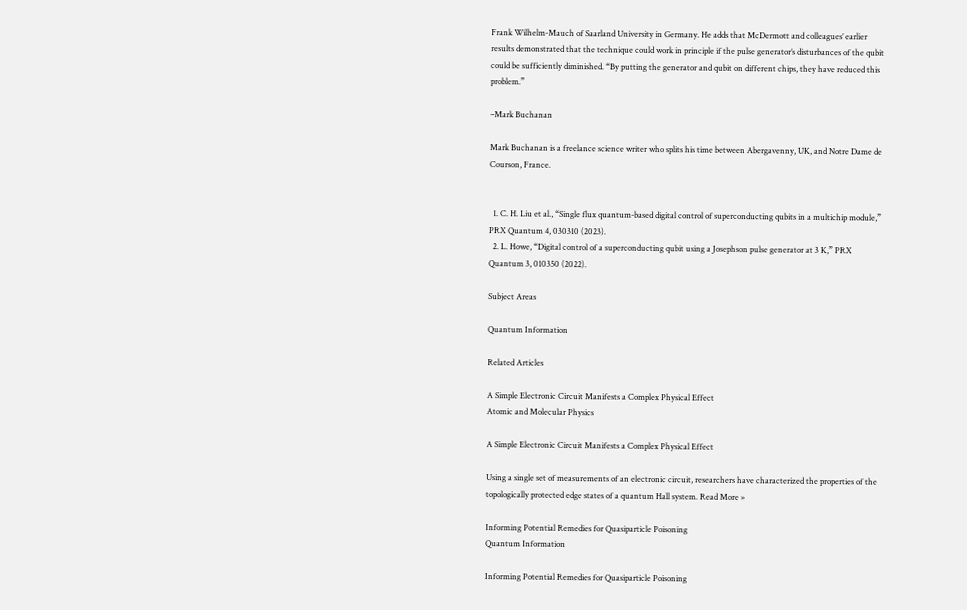Frank Wilhelm-Mauch of Saarland University in Germany. He adds that McDermott and colleagues’ earlier results demonstrated that the technique could work in principle if the pulse generator’s disturbances of the qubit could be sufficiently diminished. “By putting the generator and qubit on different chips, they have reduced this problem.”

–Mark Buchanan

Mark Buchanan is a freelance science writer who splits his time between Abergavenny, UK, and Notre Dame de Courson, France.


  1. C. H. Liu et al., “Single flux quantum-based digital control of superconducting qubits in a multichip module,” PRX Quantum 4, 030310 (2023).
  2. L. Howe, “Digital control of a superconducting qubit using a Josephson pulse generator at 3 K,” PRX Quantum 3, 010350 (2022).

Subject Areas

Quantum Information

Related Articles

A Simple Electronic Circuit Manifests a Complex Physical Effect
Atomic and Molecular Physics

A Simple Electronic Circuit Manifests a Complex Physical Effect

Using a single set of measurements of an electronic circuit, researchers have characterized the properties of the topologically protected edge states of a quantum Hall system. Read More »

Informing Potential Remedies for Quasiparticle Poisoning
Quantum Information

Informing Potential Remedies for Quasiparticle Poisoning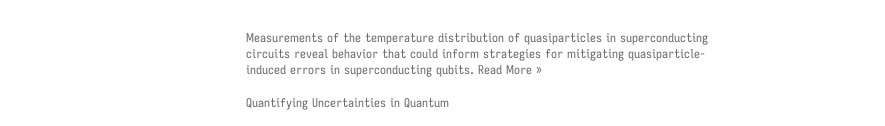Measurements of the temperature distribution of quasiparticles in superconducting circuits reveal behavior that could inform strategies for mitigating quasiparticle-induced errors in superconducting qubits. Read More »

Quantifying Uncertainties in Quantum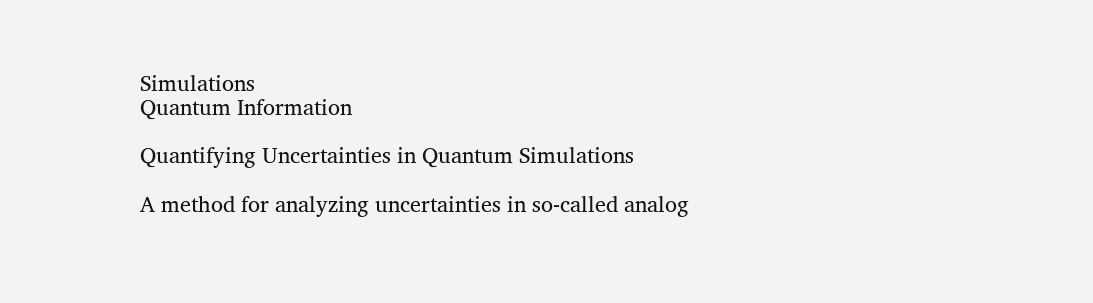Simulations
Quantum Information

Quantifying Uncertainties in Quantum Simulations

A method for analyzing uncertainties in so-called analog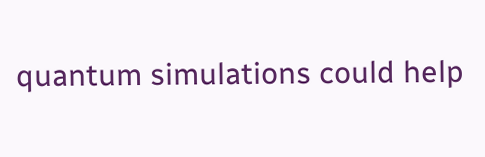quantum simulations could help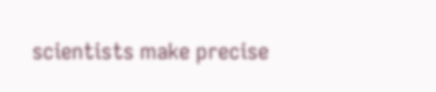scientists make precise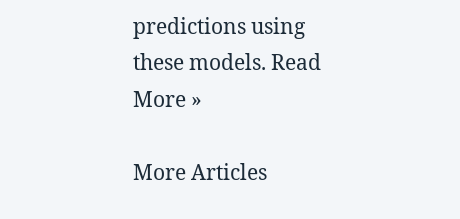predictions using these models. Read More »

More Articles